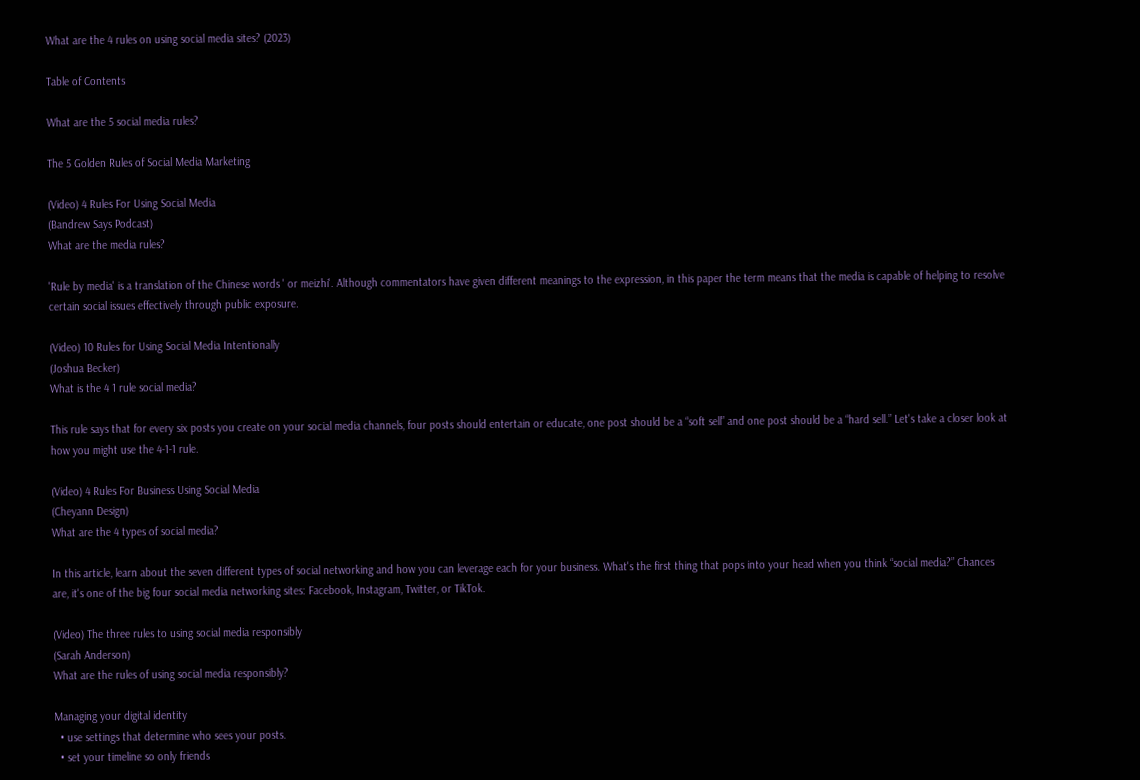What are the 4 rules on using social media sites? (2023)

Table of Contents

What are the 5 social media rules?

The 5 Golden Rules of Social Media Marketing

(Video) 4 Rules For Using Social Media
(Bandrew Says Podcast)
What are the media rules?

'Rule by media' is a translation of the Chinese words ' or meizhi'. Although commentators have given different meanings to the expression, in this paper the term means that the media is capable of helping to resolve certain social issues effectively through public exposure.

(Video) 10 Rules for Using Social Media Intentionally
(Joshua Becker)
What is the 4 1 rule social media?

This rule says that for every six posts you create on your social media channels, four posts should entertain or educate, one post should be a “soft sell” and one post should be a “hard sell.” Let's take a closer look at how you might use the 4-1-1 rule.

(Video) 4 Rules For Business Using Social Media
(Cheyann Design)
What are the 4 types of social media?

In this article, learn about the seven different types of social networking and how you can leverage each for your business. What's the first thing that pops into your head when you think “social media?” Chances are, it's one of the big four social media networking sites: Facebook, Instagram, Twitter, or TikTok.

(Video) The three rules to using social media responsibly
(Sarah Anderson)
What are the rules of using social media responsibly?

Managing your digital identity
  • use settings that determine who sees your posts.
  • set your timeline so only friends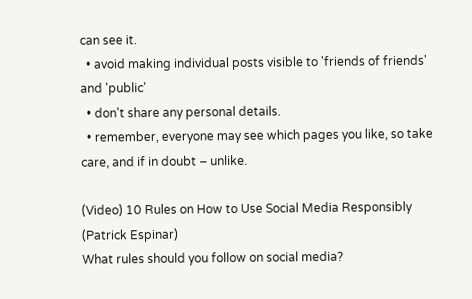can see it.
  • avoid making individual posts visible to 'friends of friends' and 'public'
  • don't share any personal details.
  • remember, everyone may see which pages you like, so take care, and if in doubt – unlike.

(Video) 10 Rules on How to Use Social Media Responsibly
(Patrick Espinar)
What rules should you follow on social media?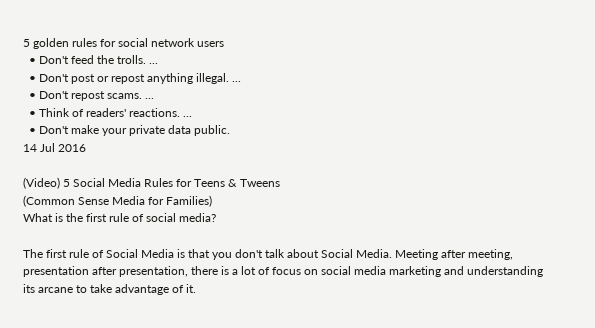5 golden rules for social network users
  • Don't feed the trolls. ...
  • Don't post or repost anything illegal. ...
  • Don't repost scams. ...
  • Think of readers' reactions. ...
  • Don't make your private data public.
14 Jul 2016

(Video) 5 Social Media Rules for Teens & Tweens
(Common Sense Media for Families)
What is the first rule of social media?

The first rule of Social Media is that you don't talk about Social Media. Meeting after meeting, presentation after presentation, there is a lot of focus on social media marketing and understanding its arcane to take advantage of it.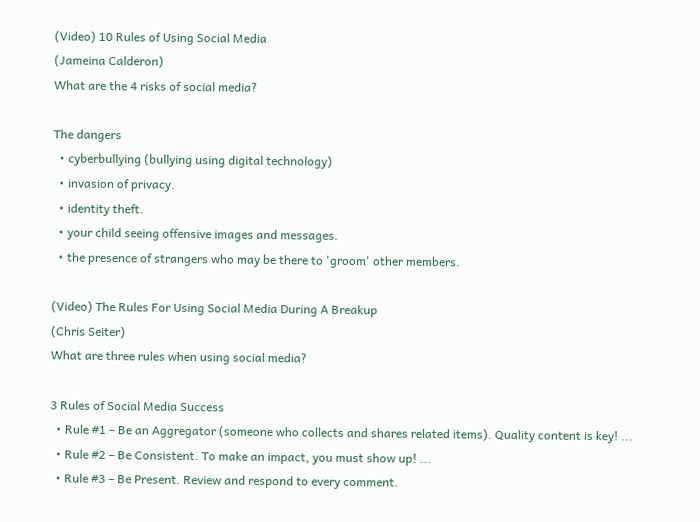(Video) 10 Rules of Using Social Media
(Jameina Calderon)
What are the 4 risks of social media?

The dangers
  • cyberbullying (bullying using digital technology)
  • invasion of privacy.
  • identity theft.
  • your child seeing offensive images and messages.
  • the presence of strangers who may be there to 'groom' other members.

(Video) The Rules For Using Social Media During A Breakup
(Chris Seiter)
What are three rules when using social media?

3 Rules of Social Media Success
  • Rule #1 – Be an Aggregator (someone who collects and shares related items). Quality content is key! ...
  • Rule #2 – Be Consistent. To make an impact, you must show up! ...
  • Rule #3 – Be Present. Review and respond to every comment.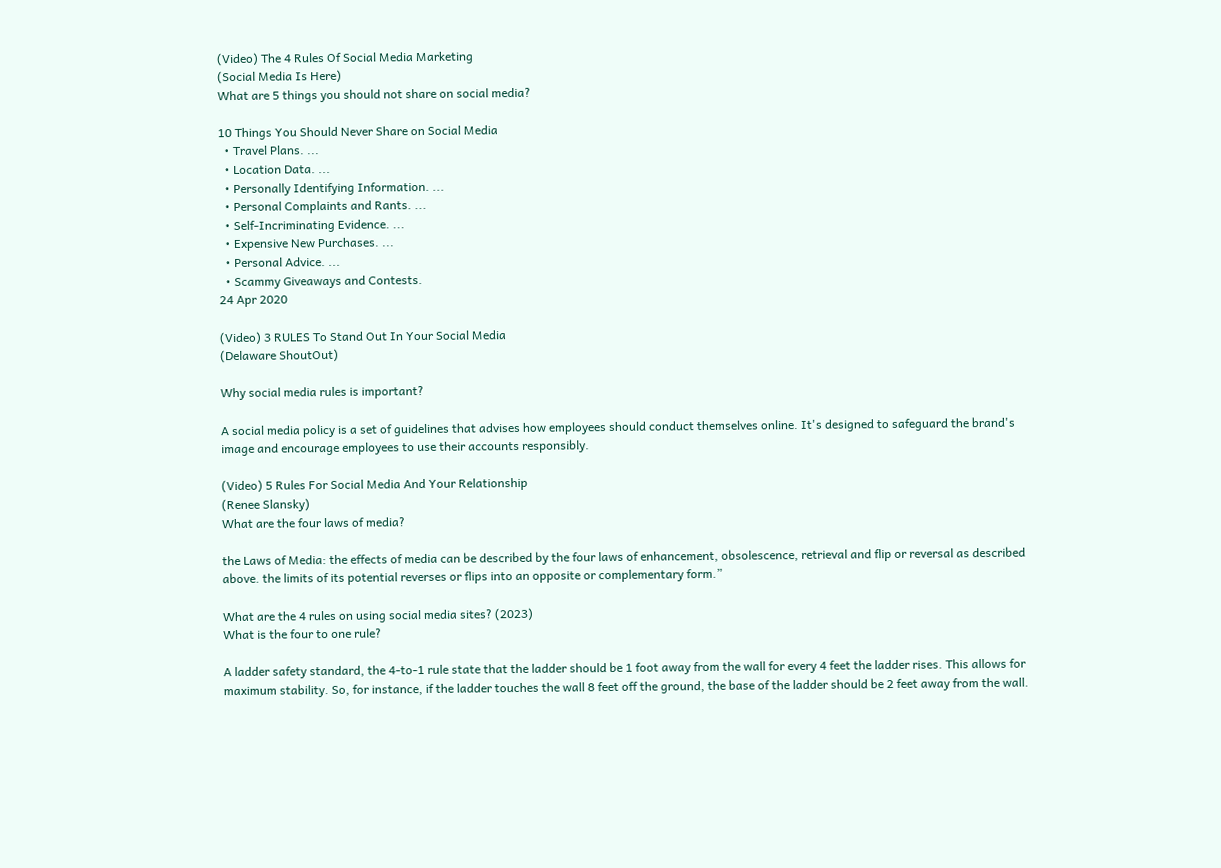(Video) The 4 Rules Of Social Media Marketing
(Social Media Is Here)
What are 5 things you should not share on social media?

10 Things You Should Never Share on Social Media
  • Travel Plans. ...
  • Location Data. ...
  • Personally Identifying Information. ...
  • Personal Complaints and Rants. ...
  • Self-Incriminating Evidence. ...
  • Expensive New Purchases. ...
  • Personal Advice. ...
  • Scammy Giveaways and Contests.
24 Apr 2020

(Video) 3 RULES To Stand Out In Your Social Media
(Delaware ShoutOut)

Why social media rules is important?

A social media policy is a set of guidelines that advises how employees should conduct themselves online. It's designed to safeguard the brand's image and encourage employees to use their accounts responsibly.

(Video) 5 Rules For Social Media And Your Relationship
(Renee Slansky)
What are the four laws of media?

the Laws of Media: the effects of media can be described by the four laws of enhancement, obsolescence, retrieval and flip or reversal as described above. the limits of its potential reverses or flips into an opposite or complementary form.”

What are the 4 rules on using social media sites? (2023)
What is the four to one rule?

A ladder safety standard, the 4-to-1 rule state that the ladder should be 1 foot away from the wall for every 4 feet the ladder rises. This allows for maximum stability. So, for instance, if the ladder touches the wall 8 feet off the ground, the base of the ladder should be 2 feet away from the wall.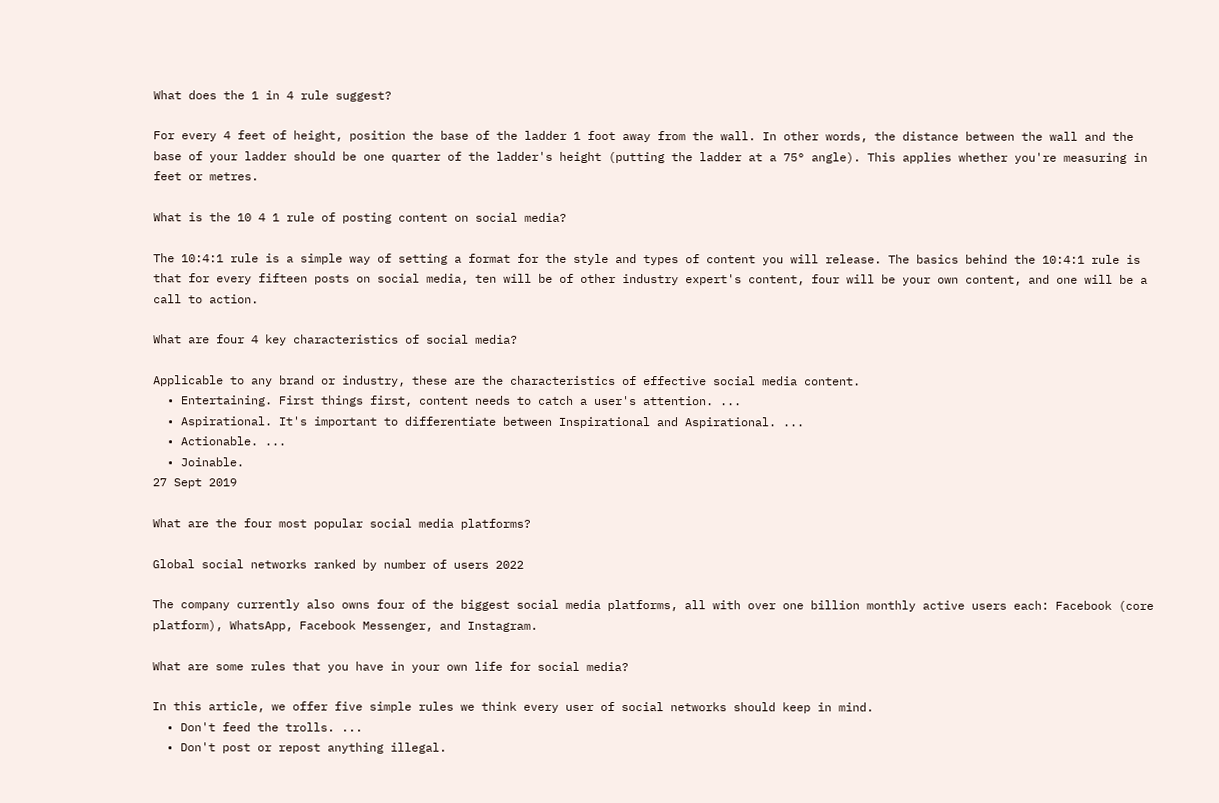What does the 1 in 4 rule suggest?

For every 4 feet of height, position the base of the ladder 1 foot away from the wall. In other words, the distance between the wall and the base of your ladder should be one quarter of the ladder's height (putting the ladder at a 75° angle). This applies whether you're measuring in feet or metres.

What is the 10 4 1 rule of posting content on social media?

The 10:4:1 rule is a simple way of setting a format for the style and types of content you will release. The basics behind the 10:4:1 rule is that for every fifteen posts on social media, ten will be of other industry expert's content, four will be your own content, and one will be a call to action.

What are four 4 key characteristics of social media?

Applicable to any brand or industry, these are the characteristics of effective social media content.
  • Entertaining. First things first, content needs to catch a user's attention. ...
  • Aspirational. It's important to differentiate between Inspirational and Aspirational. ...
  • Actionable. ...
  • Joinable.
27 Sept 2019

What are the four most popular social media platforms?

Global social networks ranked by number of users 2022

The company currently also owns four of the biggest social media platforms, all with over one billion monthly active users each: Facebook (core platform), WhatsApp, Facebook Messenger, and Instagram.

What are some rules that you have in your own life for social media?

In this article, we offer five simple rules we think every user of social networks should keep in mind.
  • Don't feed the trolls. ...
  • Don't post or repost anything illegal.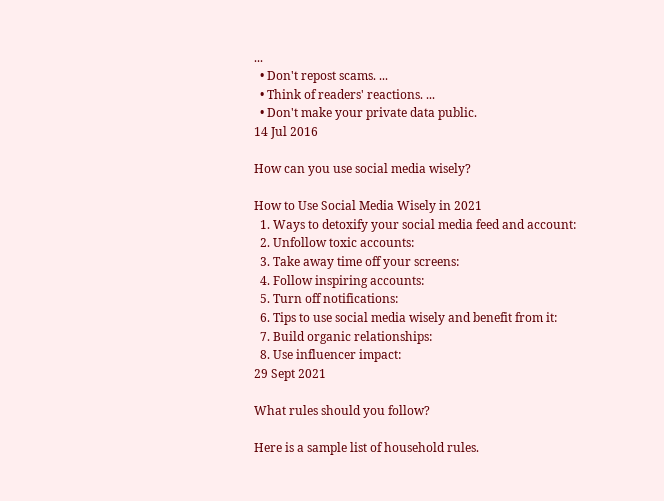...
  • Don't repost scams. ...
  • Think of readers' reactions. ...
  • Don't make your private data public.
14 Jul 2016

How can you use social media wisely?

How to Use Social Media Wisely in 2021
  1. Ways to detoxify your social media feed and account:
  2. Unfollow toxic accounts:
  3. Take away time off your screens:
  4. Follow inspiring accounts:
  5. Turn off notifications:
  6. Tips to use social media wisely and benefit from it:
  7. Build organic relationships:
  8. Use influencer impact:
29 Sept 2021

What rules should you follow?

Here is a sample list of household rules.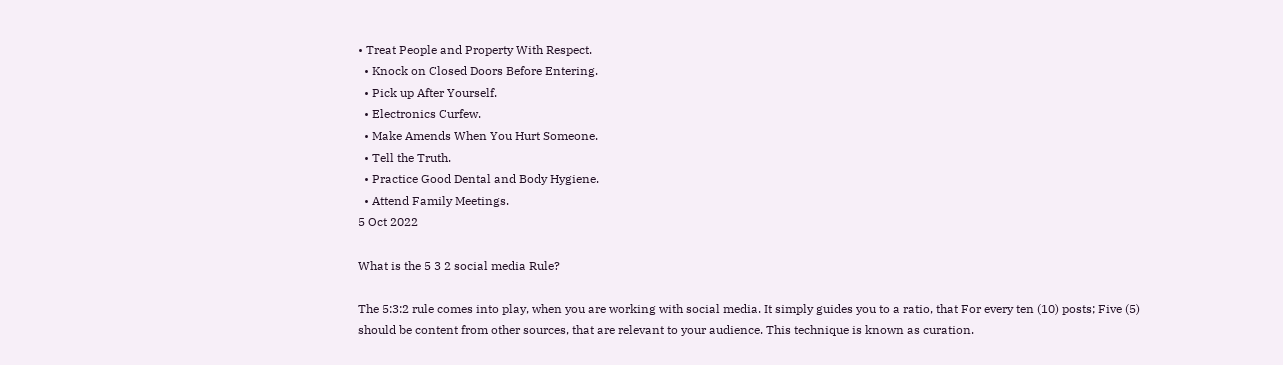• Treat People and Property With Respect.
  • Knock on Closed Doors Before Entering.
  • Pick up After Yourself.
  • Electronics Curfew.
  • Make Amends When You Hurt Someone.
  • Tell the Truth.
  • Practice Good Dental and Body Hygiene.
  • Attend Family Meetings.
5 Oct 2022

What is the 5 3 2 social media Rule?

The 5:3:2 rule comes into play, when you are working with social media. It simply guides you to a ratio, that For every ten (10) posts; Five (5) should be content from other sources, that are relevant to your audience. This technique is known as curation.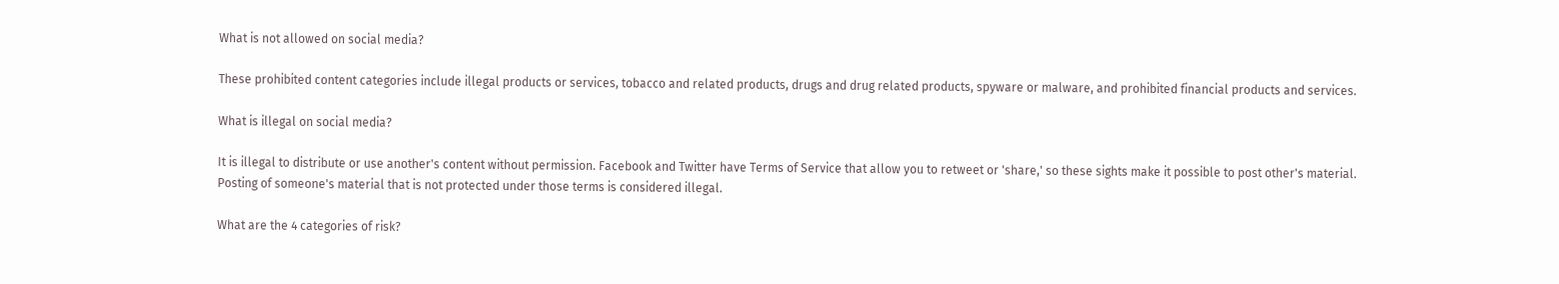What is not allowed on social media?

These prohibited content categories include illegal products or services, tobacco and related products, drugs and drug related products, spyware or malware, and prohibited financial products and services.

What is illegal on social media?

It is illegal to distribute or use another's content without permission. Facebook and Twitter have Terms of Service that allow you to retweet or 'share,' so these sights make it possible to post other's material. Posting of someone's material that is not protected under those terms is considered illegal.

What are the 4 categories of risk?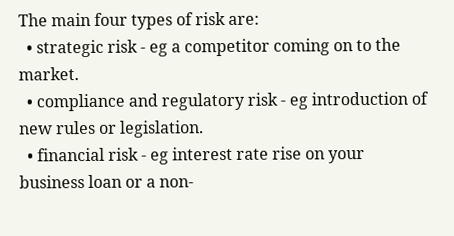The main four types of risk are:
  • strategic risk - eg a competitor coming on to the market.
  • compliance and regulatory risk - eg introduction of new rules or legislation.
  • financial risk - eg interest rate rise on your business loan or a non-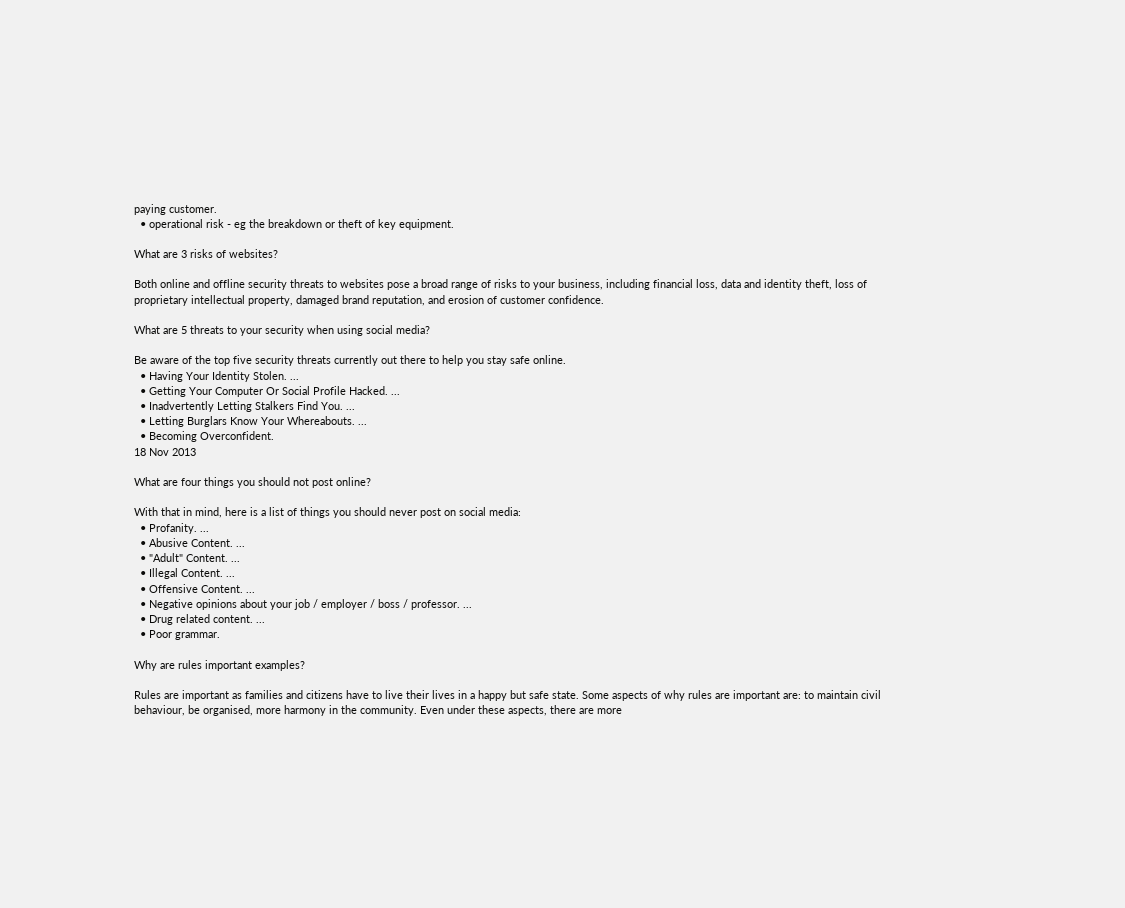paying customer.
  • operational risk - eg the breakdown or theft of key equipment.

What are 3 risks of websites?

Both online and offline security threats to websites pose a broad range of risks to your business, including financial loss, data and identity theft, loss of proprietary intellectual property, damaged brand reputation, and erosion of customer confidence.

What are 5 threats to your security when using social media?

Be aware of the top five security threats currently out there to help you stay safe online.
  • Having Your Identity Stolen. ...
  • Getting Your Computer Or Social Profile Hacked. ...
  • Inadvertently Letting Stalkers Find You. ...
  • Letting Burglars Know Your Whereabouts. ...
  • Becoming Overconfident.
18 Nov 2013

What are four things you should not post online?

With that in mind, here is a list of things you should never post on social media:
  • Profanity. ...
  • Abusive Content. ...
  • "Adult" Content. ...
  • Illegal Content. ...
  • Offensive Content. ...
  • Negative opinions about your job / employer / boss / professor. ...
  • Drug related content. ...
  • Poor grammar.

Why are rules important examples?

Rules are important as families and citizens have to live their lives in a happy but safe state. Some aspects of why rules are important are: to maintain civil behaviour, be organised, more harmony in the community. Even under these aspects, there are more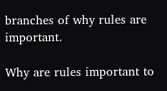branches of why rules are important.

Why are rules important to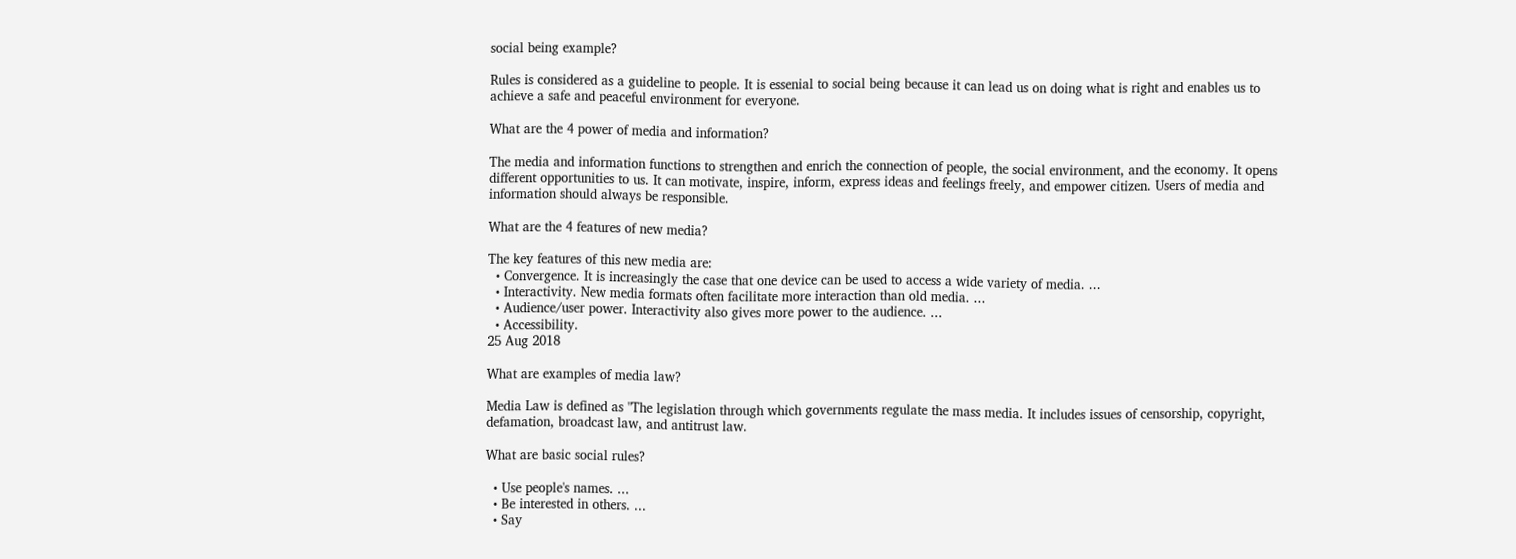social being example?

Rules is considered as a guideline to people. It is essenial to social being because it can lead us on doing what is right and enables us to achieve a safe and peaceful environment for everyone.

What are the 4 power of media and information?

The media and information functions to strengthen and enrich the connection of people, the social environment, and the economy. It opens different opportunities to us. It can motivate, inspire, inform, express ideas and feelings freely, and empower citizen. Users of media and information should always be responsible.

What are the 4 features of new media?

The key features of this new media are:
  • Convergence. It is increasingly the case that one device can be used to access a wide variety of media. ...
  • Interactivity. New media formats often facilitate more interaction than old media. ...
  • Audience/user power. Interactivity also gives more power to the audience. ...
  • Accessibility.
25 Aug 2018

What are examples of media law?

Media Law is defined as "The legislation through which governments regulate the mass media. It includes issues of censorship, copyright, defamation, broadcast law, and antitrust law.

What are basic social rules?

  • Use people's names. ...
  • Be interested in others. ...
  • Say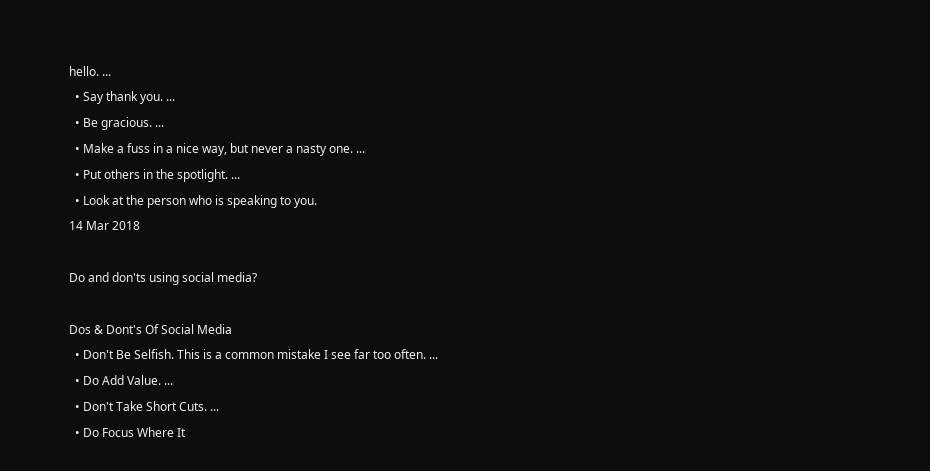hello. ...
  • Say thank you. ...
  • Be gracious. ...
  • Make a fuss in a nice way, but never a nasty one. ...
  • Put others in the spotlight. ...
  • Look at the person who is speaking to you.
14 Mar 2018

Do and don'ts using social media?

Dos & Dont's Of Social Media
  • Don't Be Selfish. This is a common mistake I see far too often. ...
  • Do Add Value. ...
  • Don't Take Short Cuts. ...
  • Do Focus Where It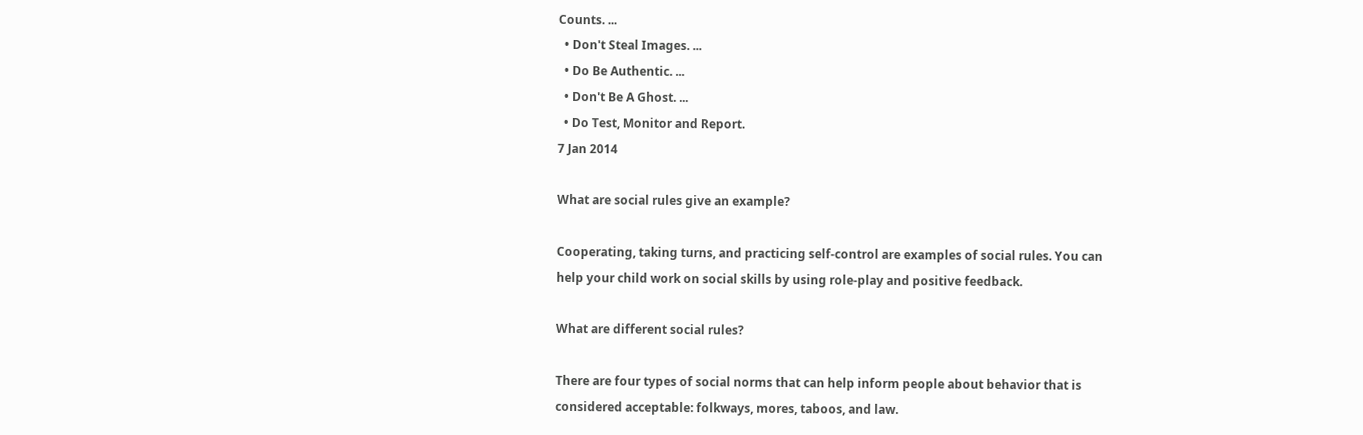Counts. ...
  • Don't Steal Images. ...
  • Do Be Authentic. ...
  • Don't Be A Ghost. ...
  • Do Test, Monitor and Report.
7 Jan 2014

What are social rules give an example?

Cooperating, taking turns, and practicing self-control are examples of social rules. You can help your child work on social skills by using role-play and positive feedback.

What are different social rules?

There are four types of social norms that can help inform people about behavior that is considered acceptable: folkways, mores, taboos, and law.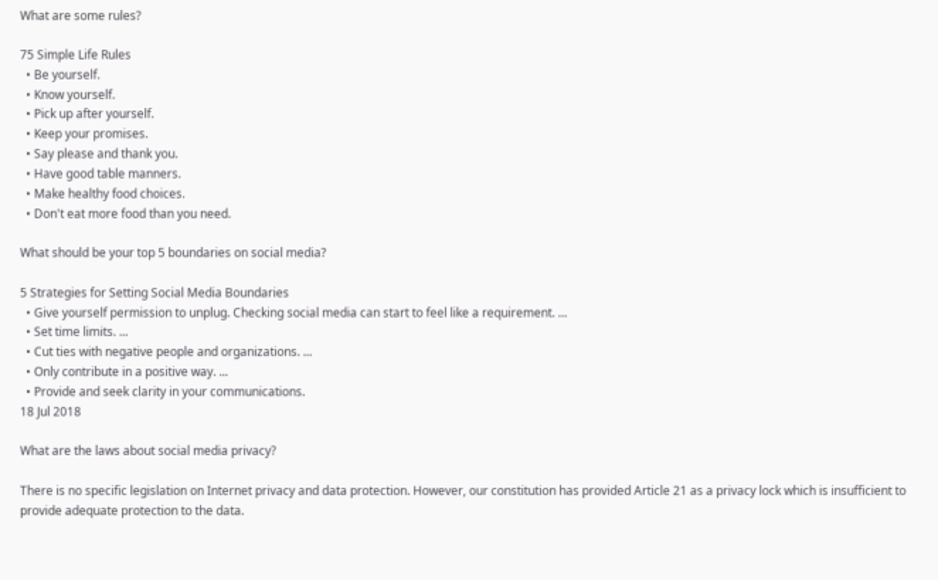What are some rules?

75 Simple Life Rules
  • Be yourself.
  • Know yourself.
  • Pick up after yourself.
  • Keep your promises.
  • Say please and thank you.
  • Have good table manners.
  • Make healthy food choices.
  • Don't eat more food than you need.

What should be your top 5 boundaries on social media?

5 Strategies for Setting Social Media Boundaries
  • Give yourself permission to unplug. Checking social media can start to feel like a requirement. ...
  • Set time limits. ...
  • Cut ties with negative people and organizations. ...
  • Only contribute in a positive way. ...
  • Provide and seek clarity in your communications.
18 Jul 2018

What are the laws about social media privacy?

There is no specific legislation on Internet privacy and data protection. However, our constitution has provided Article 21 as a privacy lock which is insufficient to provide adequate protection to the data.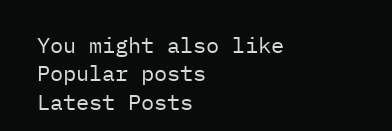You might also like
Popular posts
Latest Posts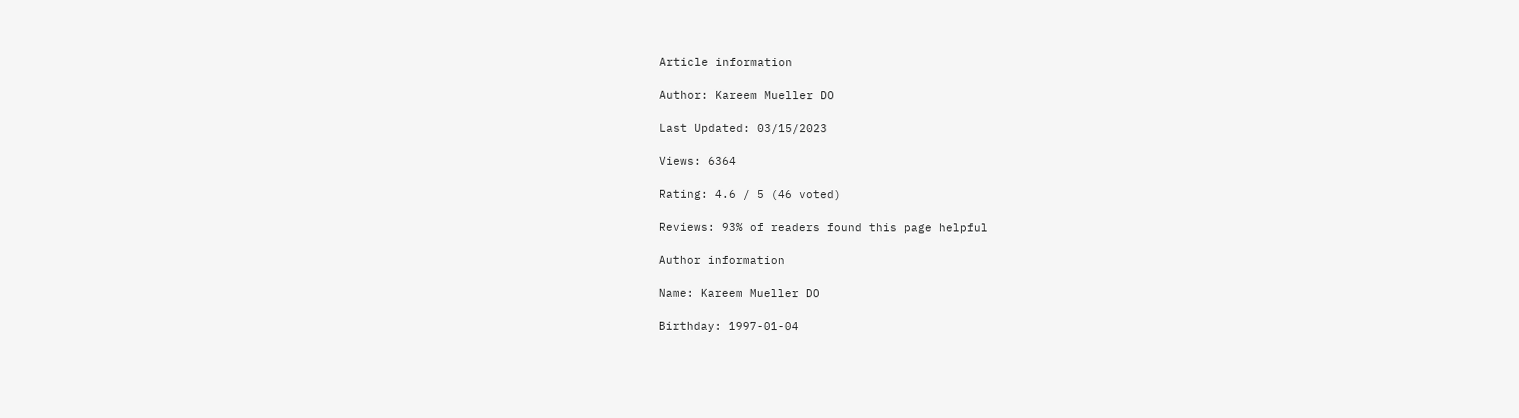Article information

Author: Kareem Mueller DO

Last Updated: 03/15/2023

Views: 6364

Rating: 4.6 / 5 (46 voted)

Reviews: 93% of readers found this page helpful

Author information

Name: Kareem Mueller DO

Birthday: 1997-01-04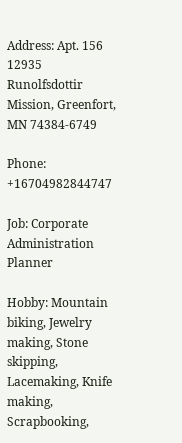Address: Apt. 156 12935 Runolfsdottir Mission, Greenfort, MN 74384-6749

Phone: +16704982844747

Job: Corporate Administration Planner

Hobby: Mountain biking, Jewelry making, Stone skipping, Lacemaking, Knife making, Scrapbooking,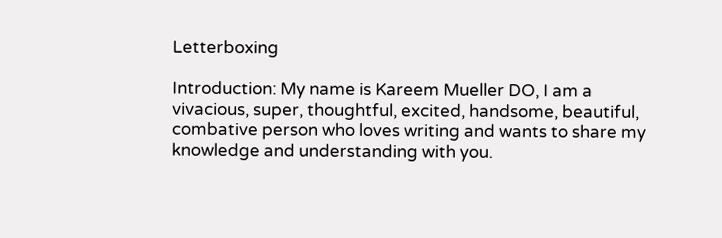Letterboxing

Introduction: My name is Kareem Mueller DO, I am a vivacious, super, thoughtful, excited, handsome, beautiful, combative person who loves writing and wants to share my knowledge and understanding with you.